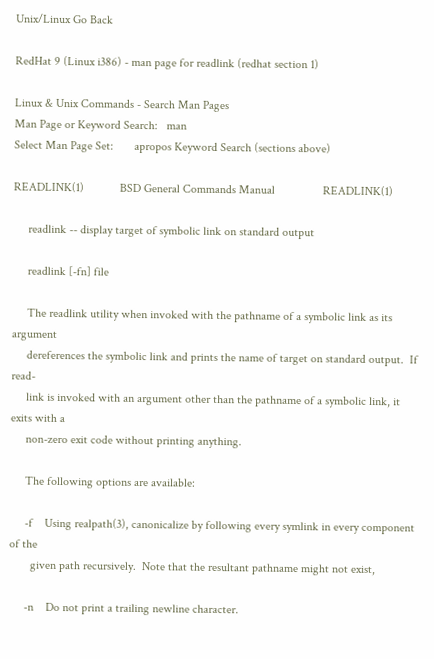Unix/Linux Go Back

RedHat 9 (Linux i386) - man page for readlink (redhat section 1)

Linux & Unix Commands - Search Man Pages
Man Page or Keyword Search:   man
Select Man Page Set:       apropos Keyword Search (sections above)

READLINK(1)            BSD General Commands Manual                READLINK(1)

     readlink -- display target of symbolic link on standard output

     readlink [-fn] file

     The readlink utility when invoked with the pathname of a symbolic link as its argument
     dereferences the symbolic link and prints the name of target on standard output.  If read-
     link is invoked with an argument other than the pathname of a symbolic link, it exits with a
     non-zero exit code without printing anything.

     The following options are available:

     -f    Using realpath(3), canonicalize by following every symlink in every component of the
       given path recursively.  Note that the resultant pathname might not exist,

     -n    Do not print a trailing newline character.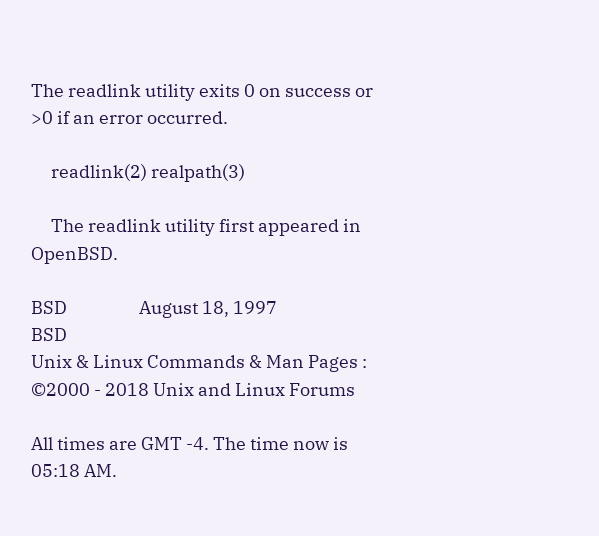The readlink utility exits 0 on success or >0 if an error occurred.

     readlink(2) realpath(3)

     The readlink utility first appeared in OpenBSD.

BSD                  August 18, 1997                      BSD
Unix & Linux Commands & Man Pages : ©2000 - 2018 Unix and Linux Forums

All times are GMT -4. The time now is 05:18 AM.